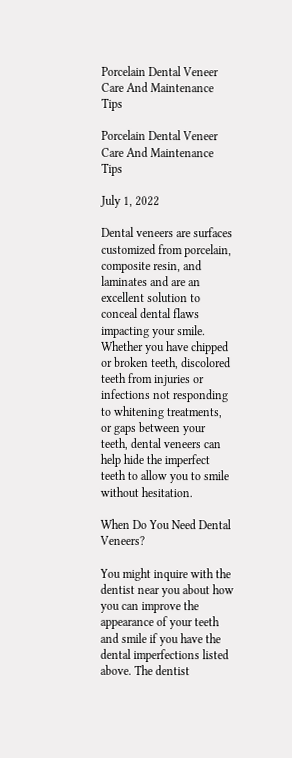Porcelain Dental Veneer Care And Maintenance Tips

Porcelain Dental Veneer Care And Maintenance Tips

July 1, 2022

Dental veneers are surfaces customized from porcelain, composite resin, and laminates and are an excellent solution to conceal dental flaws impacting your smile. Whether you have chipped or broken teeth, discolored teeth from injuries or infections not responding to whitening treatments, or gaps between your teeth, dental veneers can help hide the imperfect teeth to allow you to smile without hesitation.

When Do You Need Dental Veneers?

You might inquire with the dentist near you about how you can improve the appearance of your teeth and smile if you have the dental imperfections listed above. The dentist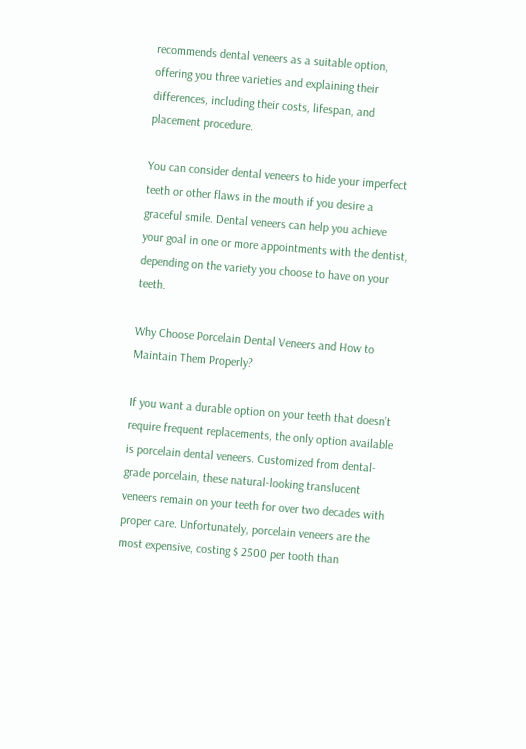recommends dental veneers as a suitable option, offering you three varieties and explaining their differences, including their costs, lifespan, and placement procedure.

You can consider dental veneers to hide your imperfect teeth or other flaws in the mouth if you desire a graceful smile. Dental veneers can help you achieve your goal in one or more appointments with the dentist, depending on the variety you choose to have on your teeth.

Why Choose Porcelain Dental Veneers and How to Maintain Them Properly?

If you want a durable option on your teeth that doesn’t require frequent replacements, the only option available is porcelain dental veneers. Customized from dental-grade porcelain, these natural-looking translucent veneers remain on your teeth for over two decades with proper care. Unfortunately, porcelain veneers are the most expensive, costing $ 2500 per tooth than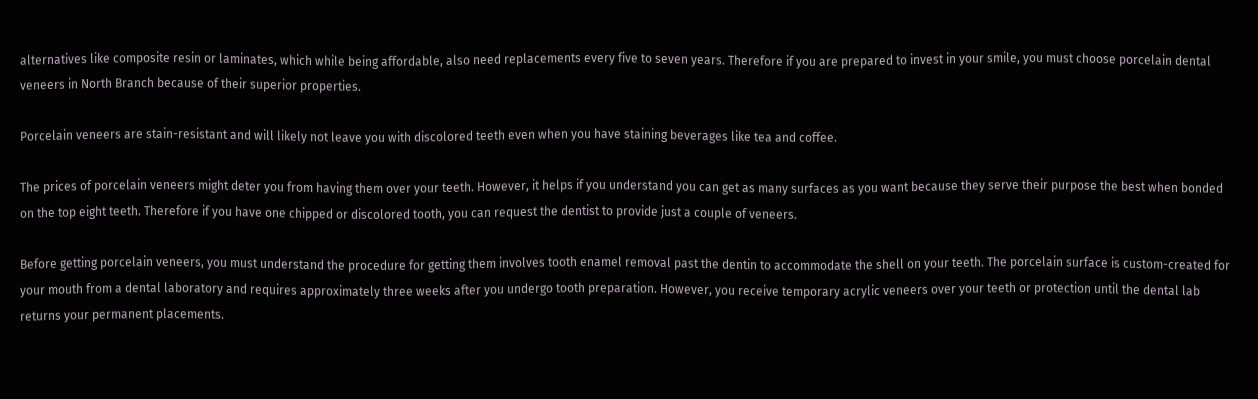alternatives like composite resin or laminates, which while being affordable, also need replacements every five to seven years. Therefore if you are prepared to invest in your smile, you must choose porcelain dental veneers in North Branch because of their superior properties.

Porcelain veneers are stain-resistant and will likely not leave you with discolored teeth even when you have staining beverages like tea and coffee.

The prices of porcelain veneers might deter you from having them over your teeth. However, it helps if you understand you can get as many surfaces as you want because they serve their purpose the best when bonded on the top eight teeth. Therefore if you have one chipped or discolored tooth, you can request the dentist to provide just a couple of veneers.

Before getting porcelain veneers, you must understand the procedure for getting them involves tooth enamel removal past the dentin to accommodate the shell on your teeth. The porcelain surface is custom-created for your mouth from a dental laboratory and requires approximately three weeks after you undergo tooth preparation. However, you receive temporary acrylic veneers over your teeth or protection until the dental lab returns your permanent placements.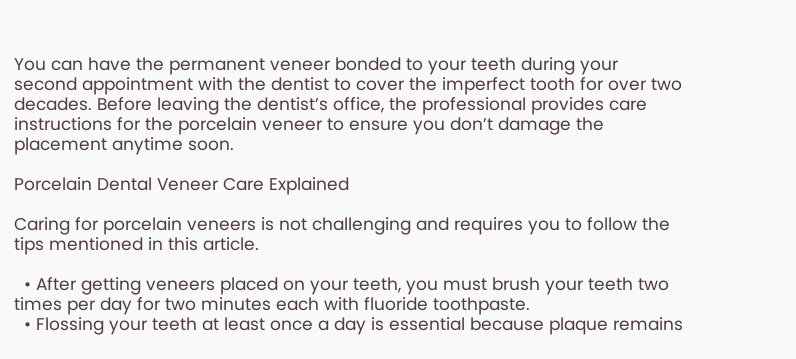You can have the permanent veneer bonded to your teeth during your second appointment with the dentist to cover the imperfect tooth for over two decades. Before leaving the dentist’s office, the professional provides care instructions for the porcelain veneer to ensure you don’t damage the placement anytime soon.

Porcelain Dental Veneer Care Explained

Caring for porcelain veneers is not challenging and requires you to follow the tips mentioned in this article.

  • After getting veneers placed on your teeth, you must brush your teeth two times per day for two minutes each with fluoride toothpaste.
  • Flossing your teeth at least once a day is essential because plaque remains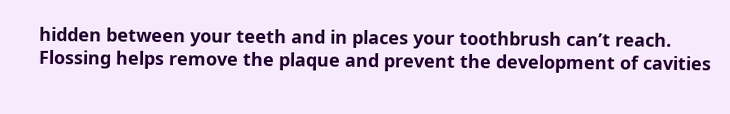hidden between your teeth and in places your toothbrush can’t reach. Flossing helps remove the plaque and prevent the development of cavities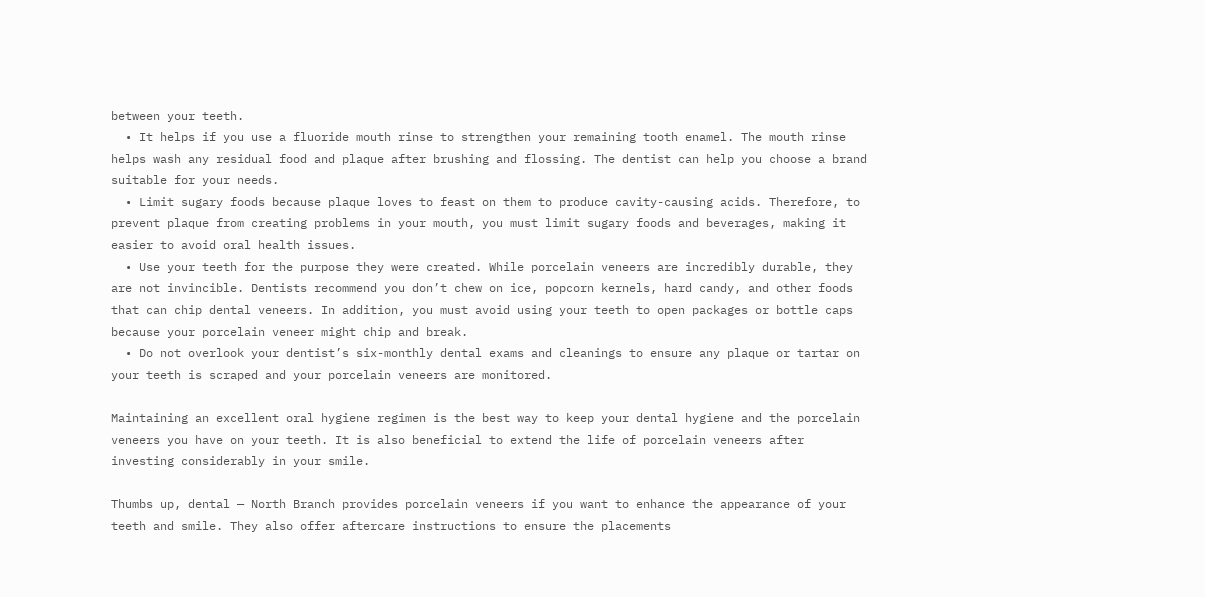between your teeth.
  • It helps if you use a fluoride mouth rinse to strengthen your remaining tooth enamel. The mouth rinse helps wash any residual food and plaque after brushing and flossing. The dentist can help you choose a brand suitable for your needs.
  • Limit sugary foods because plaque loves to feast on them to produce cavity-causing acids. Therefore, to prevent plaque from creating problems in your mouth, you must limit sugary foods and beverages, making it easier to avoid oral health issues.
  • Use your teeth for the purpose they were created. While porcelain veneers are incredibly durable, they are not invincible. Dentists recommend you don’t chew on ice, popcorn kernels, hard candy, and other foods that can chip dental veneers. In addition, you must avoid using your teeth to open packages or bottle caps because your porcelain veneer might chip and break.
  • Do not overlook your dentist’s six-monthly dental exams and cleanings to ensure any plaque or tartar on your teeth is scraped and your porcelain veneers are monitored.

Maintaining an excellent oral hygiene regimen is the best way to keep your dental hygiene and the porcelain veneers you have on your teeth. It is also beneficial to extend the life of porcelain veneers after investing considerably in your smile.

Thumbs up, dental — North Branch provides porcelain veneers if you want to enhance the appearance of your teeth and smile. They also offer aftercare instructions to ensure the placements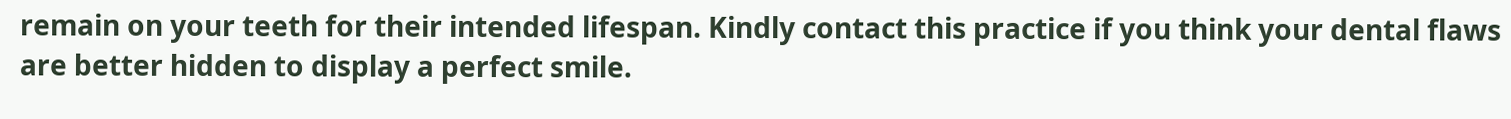remain on your teeth for their intended lifespan. Kindly contact this practice if you think your dental flaws are better hidden to display a perfect smile.